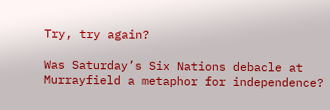Try, try again?

Was Saturday’s Six Nations debacle at Murrayfield a metaphor for independence?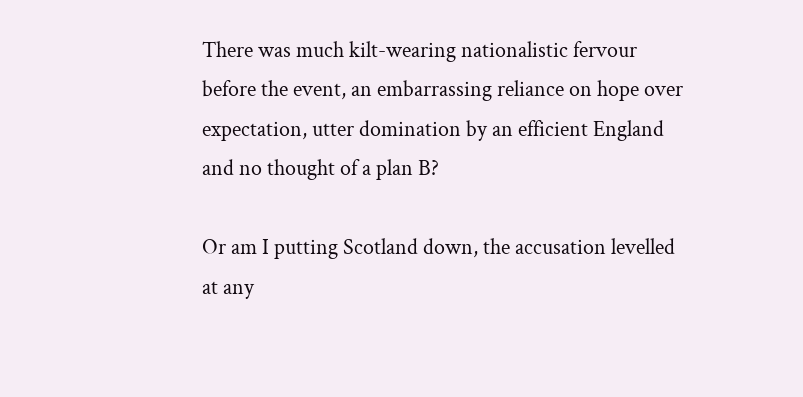There was much kilt-wearing nationalistic fervour before the event, an embarrassing reliance on hope over expectation, utter domination by an efficient England and no thought of a plan B?

Or am I putting Scotland down, the accusation levelled at any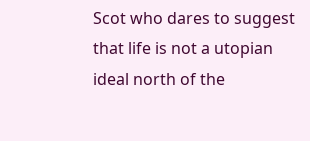Scot who dares to suggest that life is not a utopian ideal north of the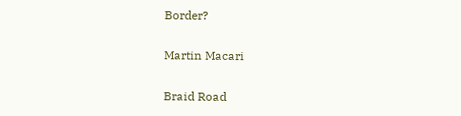Border?

Martin Macari

Braid Road